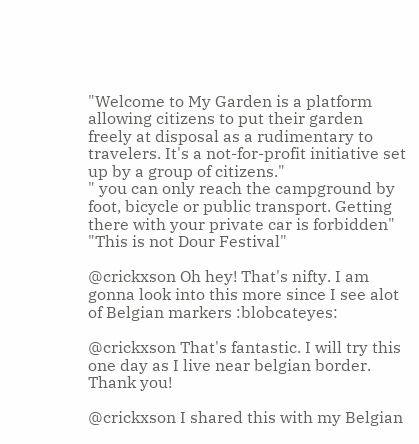"Welcome to My Garden is a platform allowing citizens to put their garden freely at disposal as a rudimentary to travelers. It's a not-for-profit initiative set up by a group of citizens."
" you can only reach the campground by foot, bicycle or public transport. Getting there with your private car is forbidden"
"This is not Dour Festival"

@crickxson Oh hey! That's nifty. I am gonna look into this more since I see alot of Belgian markers :blobcateyes:

@crickxson That's fantastic. I will try this one day as I live near belgian border. Thank you!

@crickxson I shared this with my Belgian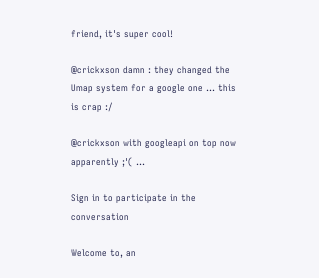friend, it's super cool!

@crickxson damn : they changed the Umap system for a google one ... this is crap :/

@crickxson with googleapi on top now apparently ;'( ...

Sign in to participate in the conversation

Welcome to, an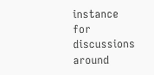instance for discussions around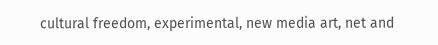cultural freedom, experimental, new media art, net and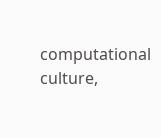computational culture,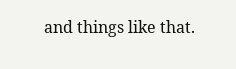and things like that.